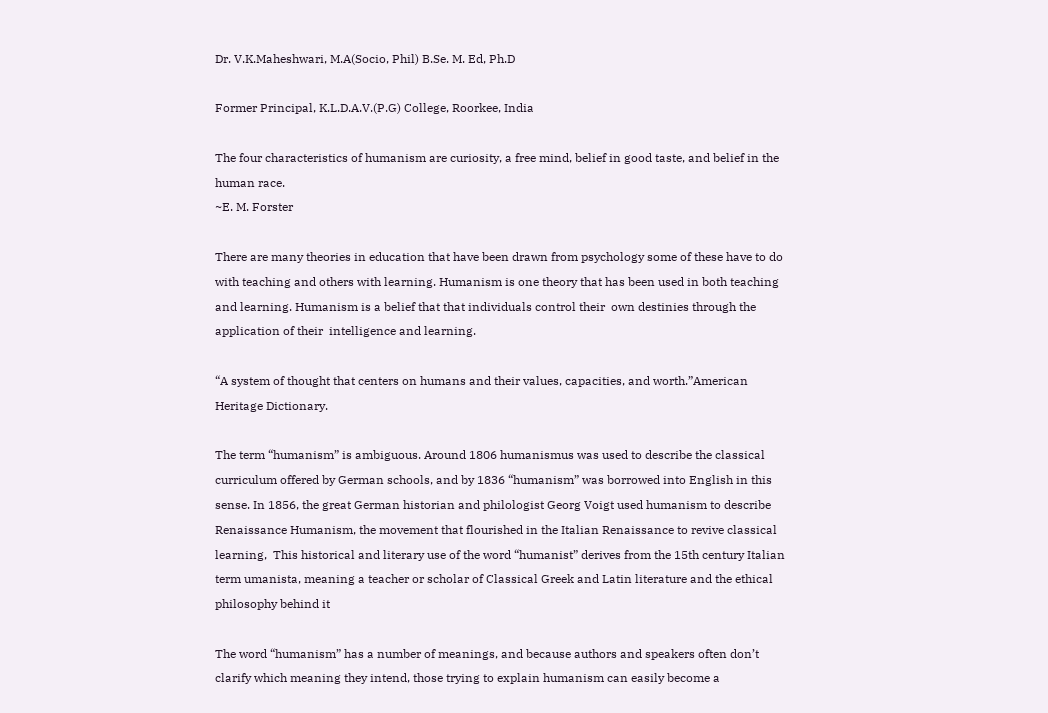Dr. V.K.Maheshwari, M.A(Socio, Phil) B.Se. M. Ed, Ph.D

Former Principal, K.L.D.A.V.(P.G) College, Roorkee, India

The four characteristics of humanism are curiosity, a free mind, belief in good taste, and belief in the human race.
~E. M. Forster

There are many theories in education that have been drawn from psychology some of these have to do with teaching and others with learning. Humanism is one theory that has been used in both teaching and learning. Humanism is a belief that that individuals control their  own destinies through the application of their  intelligence and learning.

“A system of thought that centers on humans and their values, capacities, and worth.”American Heritage Dictionary.

The term “humanism” is ambiguous. Around 1806 humanismus was used to describe the classical curriculum offered by German schools, and by 1836 “humanism” was borrowed into English in this sense. In 1856, the great German historian and philologist Georg Voigt used humanism to describe Renaissance Humanism, the movement that flourished in the Italian Renaissance to revive classical learning,  This historical and literary use of the word “humanist” derives from the 15th century Italian term umanista, meaning a teacher or scholar of Classical Greek and Latin literature and the ethical philosophy behind it

The word “humanism” has a number of meanings, and because authors and speakers often don’t clarify which meaning they intend, those trying to explain humanism can easily become a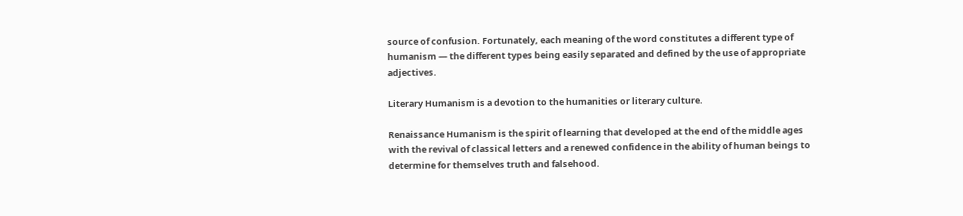source of confusion. Fortunately, each meaning of the word constitutes a different type of humanism — the different types being easily separated and defined by the use of appropriate adjectives.

Literary Humanism is a devotion to the humanities or literary culture.

Renaissance Humanism is the spirit of learning that developed at the end of the middle ages with the revival of classical letters and a renewed confidence in the ability of human beings to determine for themselves truth and falsehood.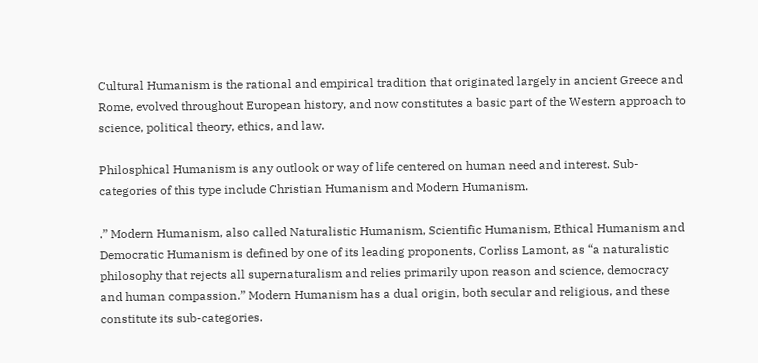Cultural Humanism is the rational and empirical tradition that originated largely in ancient Greece and Rome, evolved throughout European history, and now constitutes a basic part of the Western approach to science, political theory, ethics, and law.

Philosphical Humanism is any outlook or way of life centered on human need and interest. Sub-categories of this type include Christian Humanism and Modern Humanism.

.” Modern Humanism, also called Naturalistic Humanism, Scientific Humanism, Ethical Humanism and Democratic Humanism is defined by one of its leading proponents, Corliss Lamont, as “a naturalistic philosophy that rejects all supernaturalism and relies primarily upon reason and science, democracy and human compassion.” Modern Humanism has a dual origin, both secular and religious, and these constitute its sub-categories.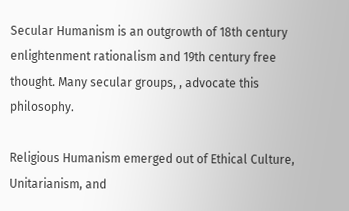Secular Humanism is an outgrowth of 18th century enlightenment rationalism and 19th century free thought. Many secular groups, , advocate this philosophy.

Religious Humanism emerged out of Ethical Culture, Unitarianism, and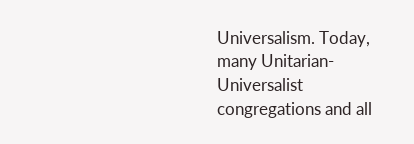Universalism. Today, many Unitarian- Universalist congregations and all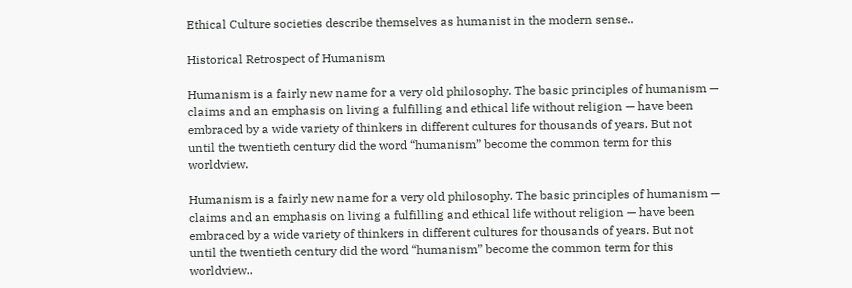Ethical Culture societies describe themselves as humanist in the modern sense..

Historical Retrospect of Humanism

Humanism is a fairly new name for a very old philosophy. The basic principles of humanism — claims and an emphasis on living a fulfilling and ethical life without religion — have been embraced by a wide variety of thinkers in different cultures for thousands of years. But not until the twentieth century did the word “humanism” become the common term for this worldview.

Humanism is a fairly new name for a very old philosophy. The basic principles of humanism — claims and an emphasis on living a fulfilling and ethical life without religion — have been embraced by a wide variety of thinkers in different cultures for thousands of years. But not until the twentieth century did the word “humanism” become the common term for this worldview..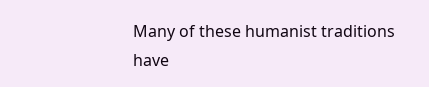Many of these humanist traditions have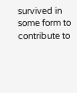survived in some form to contribute to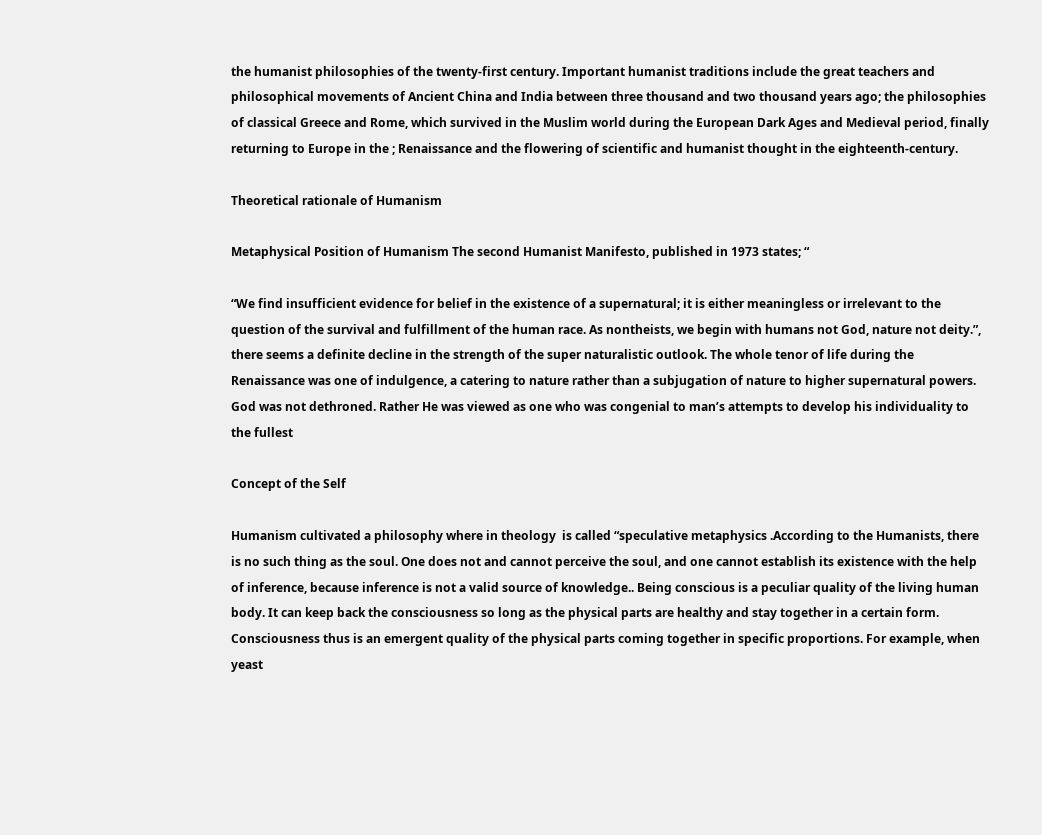the humanist philosophies of the twenty-first century. Important humanist traditions include the great teachers and philosophical movements of Ancient China and India between three thousand and two thousand years ago; the philosophies of classical Greece and Rome, which survived in the Muslim world during the European Dark Ages and Medieval period, finally returning to Europe in the ; Renaissance and the flowering of scientific and humanist thought in the eighteenth-century.

Theoretical rationale of Humanism

Metaphysical Position of Humanism The second Humanist Manifesto, published in 1973 states; “

“We find insufficient evidence for belief in the existence of a supernatural; it is either meaningless or irrelevant to the question of the survival and fulfillment of the human race. As nontheists, we begin with humans not God, nature not deity.”, there seems a definite decline in the strength of the super naturalistic outlook. The whole tenor of life during the Renaissance was one of indulgence, a catering to nature rather than a subjugation of nature to higher supernatural powers. God was not dethroned. Rather He was viewed as one who was congenial to man’s attempts to develop his individuality to the fullest

Concept of the Self

Humanism cultivated a philosophy where in theology  is called “speculative metaphysics .According to the Humanists, there is no such thing as the soul. One does not and cannot perceive the soul, and one cannot establish its existence with the help of inference, because inference is not a valid source of knowledge.. Being conscious is a peculiar quality of the living human body. It can keep back the consciousness so long as the physical parts are healthy and stay together in a certain form. Consciousness thus is an emergent quality of the physical parts coming together in specific proportions. For example, when yeast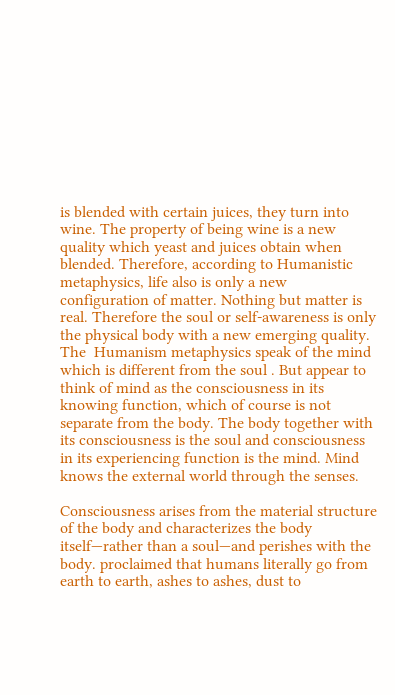is blended with certain juices, they turn into wine. The property of being wine is a new quality which yeast and juices obtain when blended. Therefore, according to Humanistic metaphysics, life also is only a new configuration of matter. Nothing but matter is real. Therefore the soul or self-awareness is only the physical body with a new emerging quality.  The  Humanism metaphysics speak of the mind which is different from the soul . But appear to think of mind as the consciousness in its knowing function, which of course is not separate from the body. The body together with its consciousness is the soul and consciousness in its experiencing function is the mind. Mind knows the external world through the senses.

Consciousness arises from the material structure of the body and characterizes the body itself—rather than a soul—and perishes with the body. proclaimed that humans literally go from earth to earth, ashes to ashes, dust to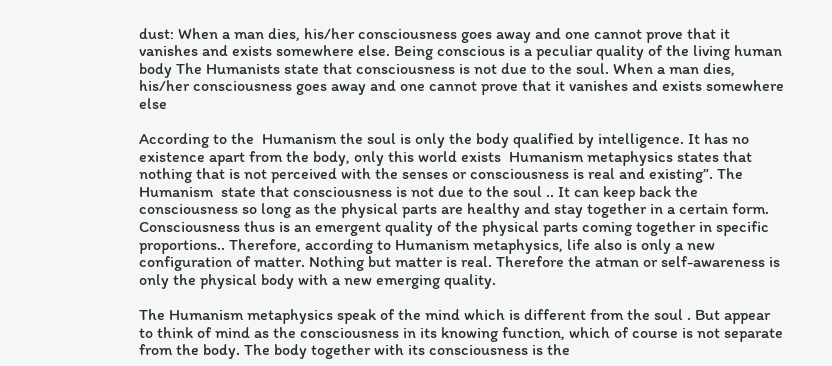dust: When a man dies, his/her consciousness goes away and one cannot prove that it vanishes and exists somewhere else. Being conscious is a peculiar quality of the living human body The Humanists state that consciousness is not due to the soul. When a man dies, his/her consciousness goes away and one cannot prove that it vanishes and exists somewhere else

According to the  Humanism the soul is only the body qualified by intelligence. It has no existence apart from the body, only this world exists  Humanism metaphysics states that nothing that is not perceived with the senses or consciousness is real and existing”. The Humanism  state that consciousness is not due to the soul .. It can keep back the consciousness so long as the physical parts are healthy and stay together in a certain form. Consciousness thus is an emergent quality of the physical parts coming together in specific proportions.. Therefore, according to Humanism metaphysics, life also is only a new configuration of matter. Nothing but matter is real. Therefore the atman or self-awareness is only the physical body with a new emerging quality.

The Humanism metaphysics speak of the mind which is different from the soul . But appear to think of mind as the consciousness in its knowing function, which of course is not separate from the body. The body together with its consciousness is the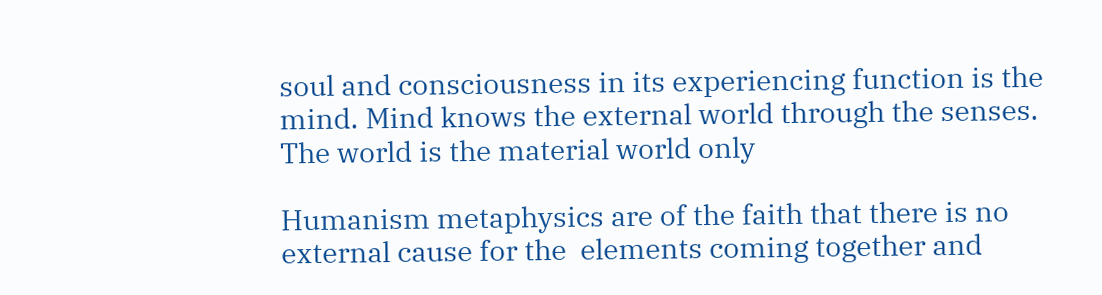soul and consciousness in its experiencing function is the mind. Mind knows the external world through the senses. The world is the material world only

Humanism metaphysics are of the faith that there is no external cause for the  elements coming together and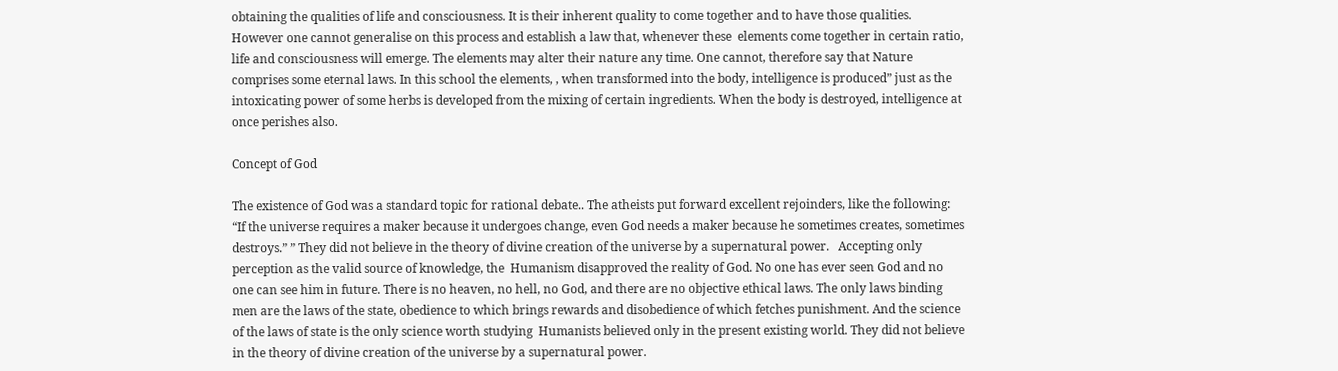obtaining the qualities of life and consciousness. It is their inherent quality to come together and to have those qualities. However one cannot generalise on this process and establish a law that, whenever these  elements come together in certain ratio, life and consciousness will emerge. The elements may alter their nature any time. One cannot, therefore say that Nature comprises some eternal laws. In this school the elements, , when transformed into the body, intelligence is produced” just as the intoxicating power of some herbs is developed from the mixing of certain ingredients. When the body is destroyed, intelligence at once perishes also.

Concept of God

The existence of God was a standard topic for rational debate.. The atheists put forward excellent rejoinders, like the following: “If the universe requires a maker because it undergoes change, even God needs a maker because he sometimes creates, sometimes destroys.” ” They did not believe in the theory of divine creation of the universe by a supernatural power.   Accepting only perception as the valid source of knowledge, the  Humanism disapproved the reality of God. No one has ever seen God and no one can see him in future. There is no heaven, no hell, no God, and there are no objective ethical laws. The only laws binding men are the laws of the state, obedience to which brings rewards and disobedience of which fetches punishment. And the science of the laws of state is the only science worth studying  Humanists believed only in the present existing world. They did not believe in the theory of divine creation of the universe by a supernatural power.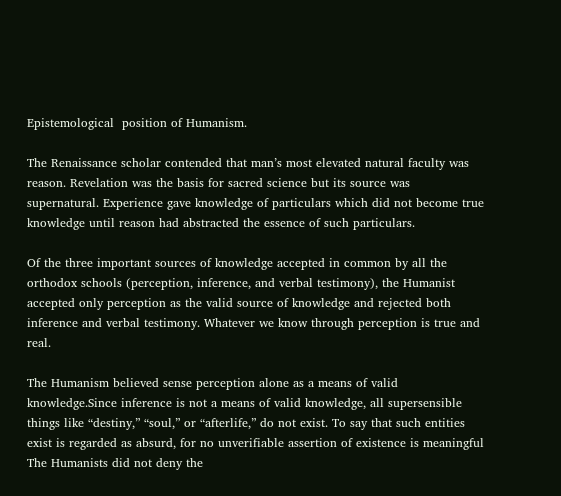Epistemological  position of Humanism.

The Renaissance scholar contended that man’s most elevated natural faculty was reason. Revelation was the basis for sacred science but its source was supernatural. Experience gave knowledge of particulars which did not become true knowledge until reason had abstracted the essence of such particulars.

Of the three important sources of knowledge accepted in common by all the orthodox schools (perception, inference, and verbal testimony), the Humanist accepted only perception as the valid source of knowledge and rejected both inference and verbal testimony. Whatever we know through perception is true and real.

The Humanism believed sense perception alone as a means of valid knowledge.Since inference is not a means of valid knowledge, all supersensible things like “destiny,” “soul,” or “afterlife,” do not exist. To say that such entities exist is regarded as absurd, for no unverifiable assertion of existence is meaningful The Humanists did not deny the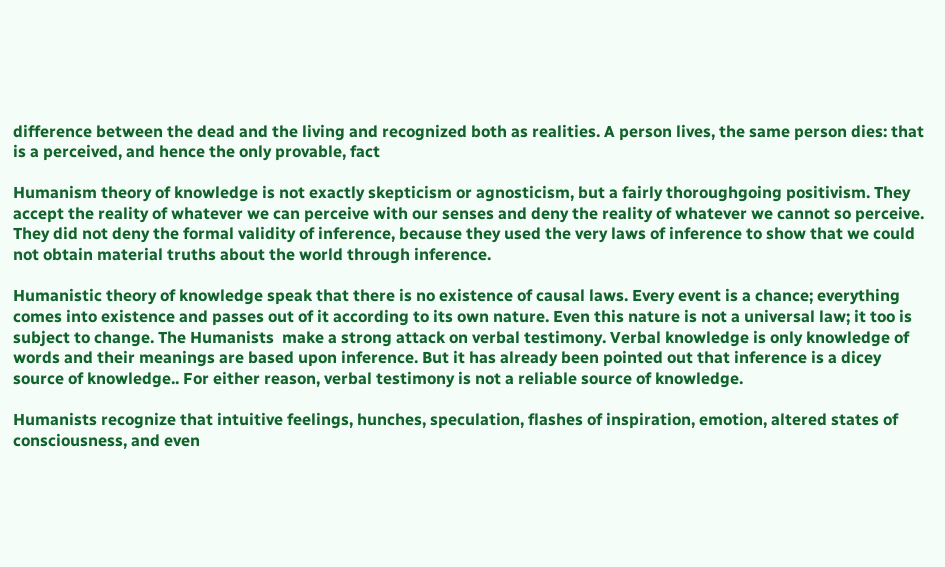difference between the dead and the living and recognized both as realities. A person lives, the same person dies: that is a perceived, and hence the only provable, fact

Humanism theory of knowledge is not exactly skepticism or agnosticism, but a fairly thoroughgoing positivism. They accept the reality of whatever we can perceive with our senses and deny the reality of whatever we cannot so perceive.  They did not deny the formal validity of inference, because they used the very laws of inference to show that we could not obtain material truths about the world through inference.

Humanistic theory of knowledge speak that there is no existence of causal laws. Every event is a chance; everything comes into existence and passes out of it according to its own nature. Even this nature is not a universal law; it too is subject to change. The Humanists  make a strong attack on verbal testimony. Verbal knowledge is only knowledge of words and their meanings are based upon inference. But it has already been pointed out that inference is a dicey source of knowledge.. For either reason, verbal testimony is not a reliable source of knowledge.

Humanists recognize that intuitive feelings, hunches, speculation, flashes of inspiration, emotion, altered states of consciousness, and even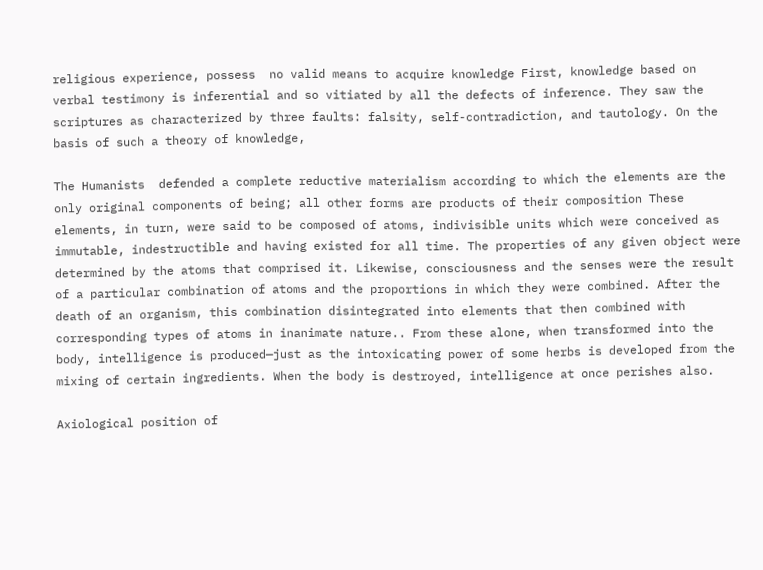religious experience, possess  no valid means to acquire knowledge First, knowledge based on verbal testimony is inferential and so vitiated by all the defects of inference. They saw the scriptures as characterized by three faults: falsity, self-contradiction, and tautology. On the basis of such a theory of knowledge,

The Humanists  defended a complete reductive materialism according to which the elements are the only original components of being; all other forms are products of their composition These elements, in turn, were said to be composed of atoms, indivisible units which were conceived as immutable, indestructible and having existed for all time. The properties of any given object were determined by the atoms that comprised it. Likewise, consciousness and the senses were the result of a particular combination of atoms and the proportions in which they were combined. After the death of an organism, this combination disintegrated into elements that then combined with corresponding types of atoms in inanimate nature.. From these alone, when transformed into the body, intelligence is produced—just as the intoxicating power of some herbs is developed from the mixing of certain ingredients. When the body is destroyed, intelligence at once perishes also.

Axiological position of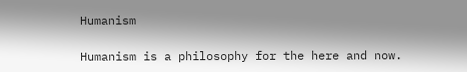Humanism

Humanism is a philosophy for the here and now.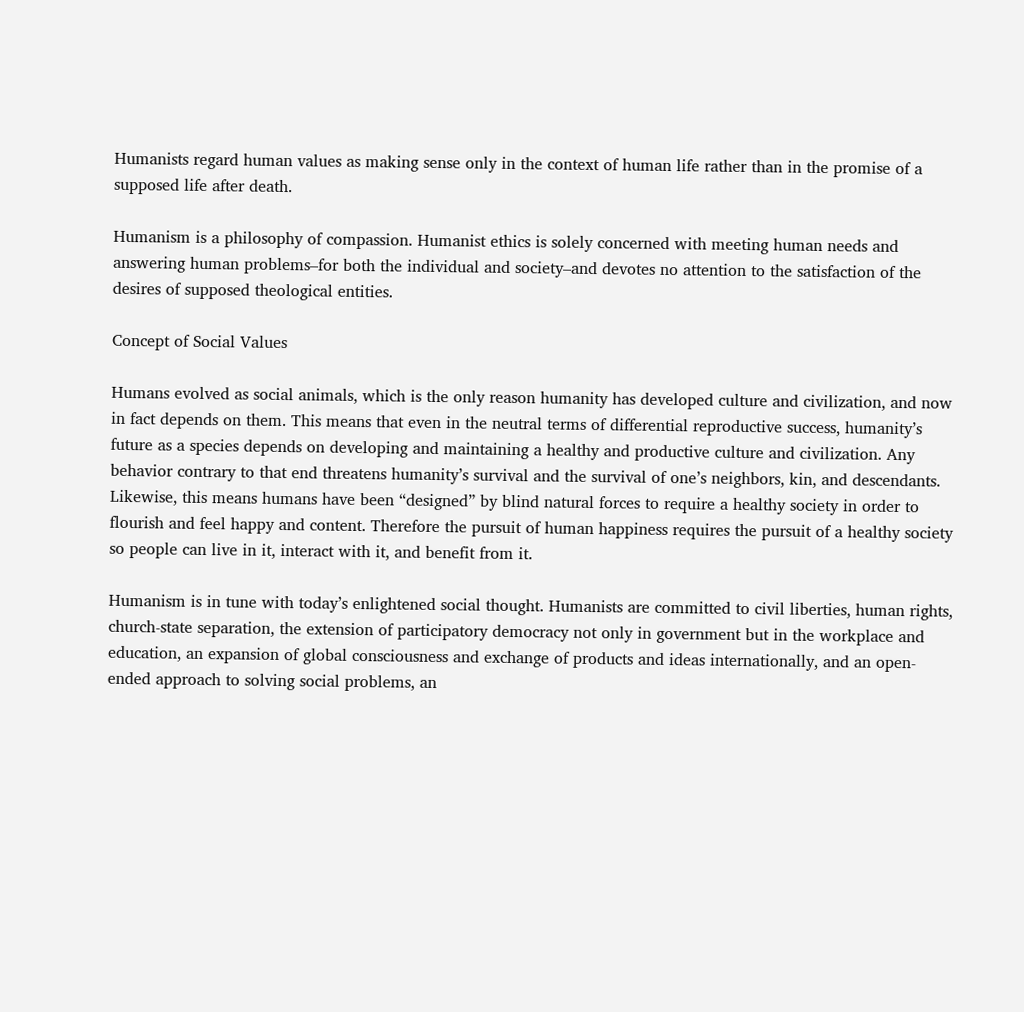Humanists regard human values as making sense only in the context of human life rather than in the promise of a supposed life after death.

Humanism is a philosophy of compassion. Humanist ethics is solely concerned with meeting human needs and answering human problems–for both the individual and society–and devotes no attention to the satisfaction of the desires of supposed theological entities.

Concept of Social Values

Humans evolved as social animals, which is the only reason humanity has developed culture and civilization, and now in fact depends on them. This means that even in the neutral terms of differential reproductive success, humanity’s future as a species depends on developing and maintaining a healthy and productive culture and civilization. Any behavior contrary to that end threatens humanity’s survival and the survival of one’s neighbors, kin, and descendants. Likewise, this means humans have been “designed” by blind natural forces to require a healthy society in order to flourish and feel happy and content. Therefore the pursuit of human happiness requires the pursuit of a healthy society so people can live in it, interact with it, and benefit from it.

Humanism is in tune with today’s enlightened social thought. Humanists are committed to civil liberties, human rights, church-state separation, the extension of participatory democracy not only in government but in the workplace and education, an expansion of global consciousness and exchange of products and ideas internationally, and an open-ended approach to solving social problems, an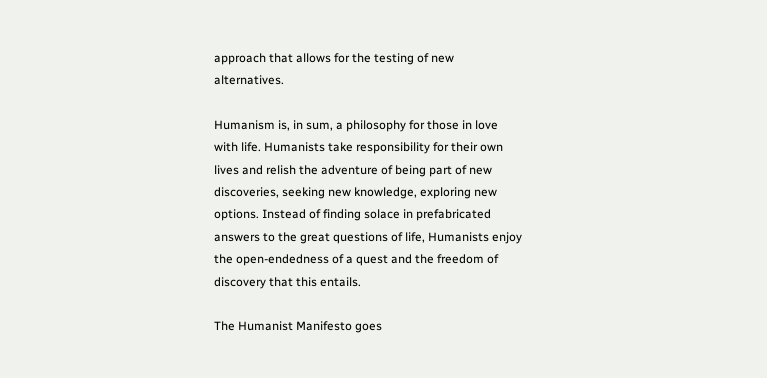approach that allows for the testing of new alternatives.

Humanism is, in sum, a philosophy for those in love with life. Humanists take responsibility for their own lives and relish the adventure of being part of new discoveries, seeking new knowledge, exploring new options. Instead of finding solace in prefabricated answers to the great questions of life, Humanists enjoy the open-endedness of a quest and the freedom of discovery that this entails.

The Humanist Manifesto goes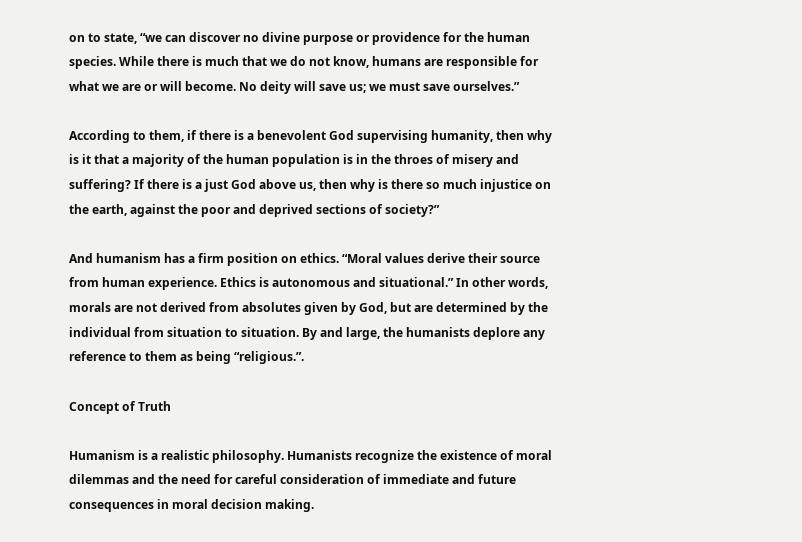on to state, “we can discover no divine purpose or providence for the human species. While there is much that we do not know, humans are responsible for what we are or will become. No deity will save us; we must save ourselves.”

According to them, if there is a benevolent God supervising humanity, then why is it that a majority of the human population is in the throes of misery and suffering? If there is a just God above us, then why is there so much injustice on the earth, against the poor and deprived sections of society?”

And humanism has a firm position on ethics. “Moral values derive their source from human experience. Ethics is autonomous and situational.” In other words, morals are not derived from absolutes given by God, but are determined by the individual from situation to situation. By and large, the humanists deplore any reference to them as being “religious.”.

Concept of Truth

Humanism is a realistic philosophy. Humanists recognize the existence of moral dilemmas and the need for careful consideration of immediate and future consequences in moral decision making.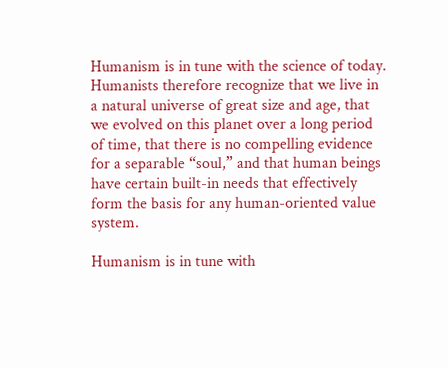Humanism is in tune with the science of today. Humanists therefore recognize that we live in a natural universe of great size and age, that we evolved on this planet over a long period of time, that there is no compelling evidence for a separable “soul,” and that human beings have certain built-in needs that effectively form the basis for any human-oriented value system.

Humanism is in tune with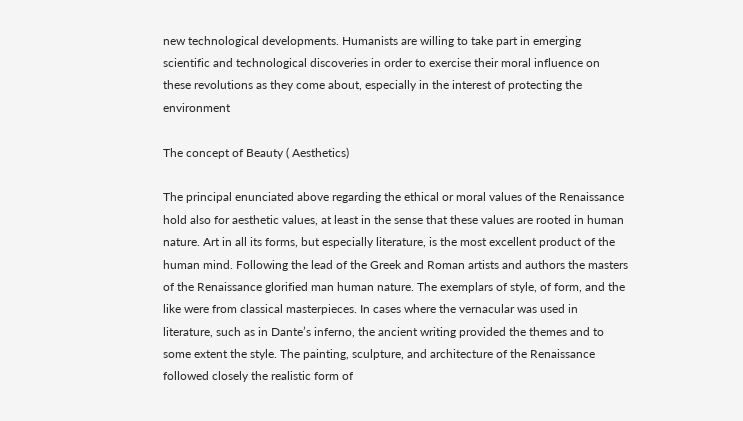new technological developments. Humanists are willing to take part in emerging scientific and technological discoveries in order to exercise their moral influence on these revolutions as they come about, especially in the interest of protecting the environment

The concept of Beauty ( Aesthetics)

The principal enunciated above regarding the ethical or moral values of the Renaissance hold also for aesthetic values, at least in the sense that these values are rooted in human nature. Art in all its forms, but especially literature, is the most excellent product of the human mind. Following the lead of the Greek and Roman artists and authors the masters of the Renaissance glorified man human nature. The exemplars of style, of form, and the like were from classical masterpieces. In cases where the vernacular was used in literature, such as in Dante’s inferno, the ancient writing provided the themes and to some extent the style. The painting, sculpture, and architecture of the Renaissance followed closely the realistic form of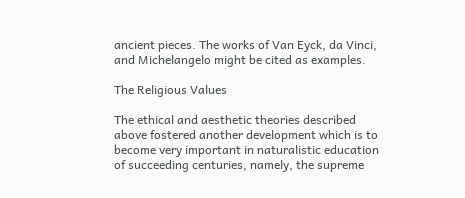ancient pieces. The works of Van Eyck, da Vinci, and Michelangelo might be cited as examples.

The Religious Values

The ethical and aesthetic theories described above fostered another development which is to become very important in naturalistic education of succeeding centuries, namely, the supreme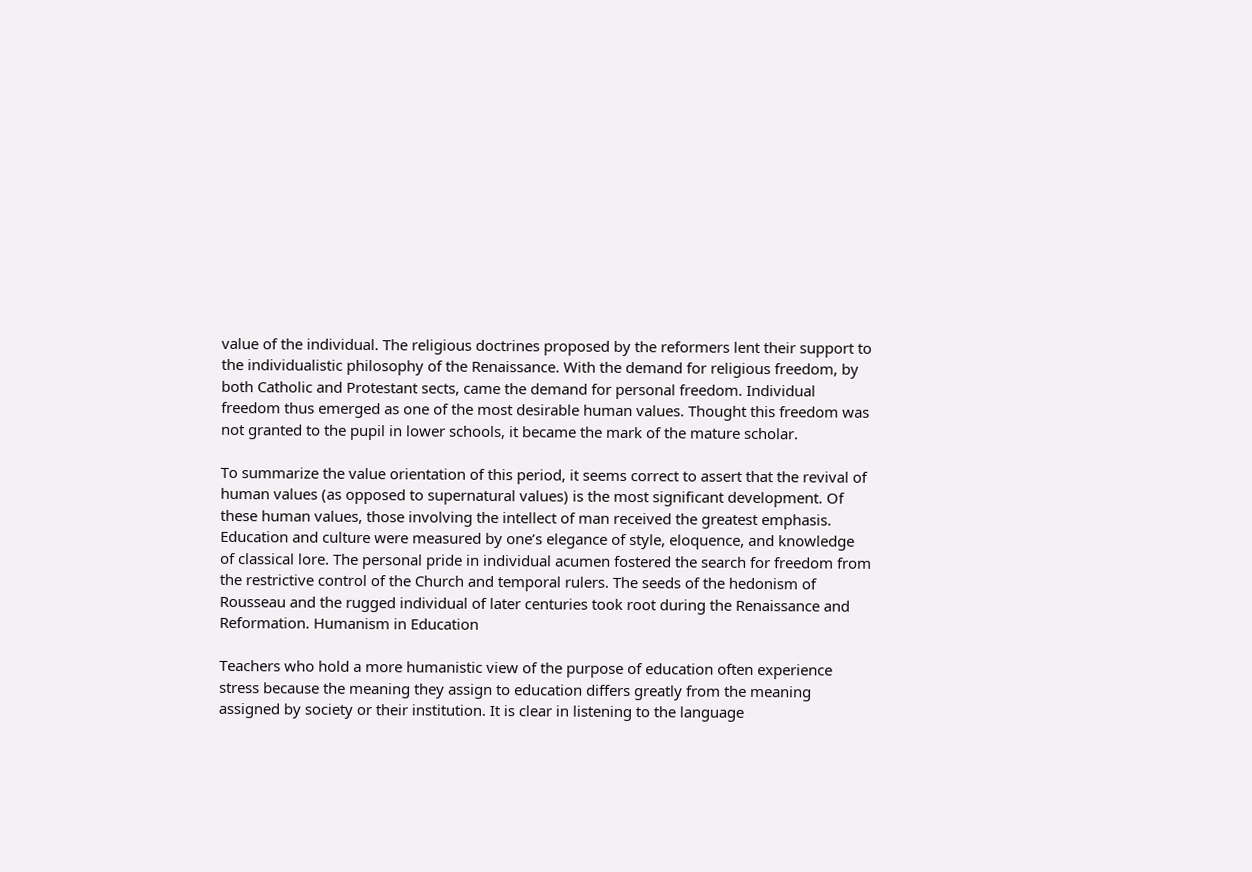value of the individual. The religious doctrines proposed by the reformers lent their support to the individualistic philosophy of the Renaissance. With the demand for religious freedom, by both Catholic and Protestant sects, came the demand for personal freedom. Individual freedom thus emerged as one of the most desirable human values. Thought this freedom was not granted to the pupil in lower schools, it became the mark of the mature scholar.

To summarize the value orientation of this period, it seems correct to assert that the revival of human values (as opposed to supernatural values) is the most significant development. Of these human values, those involving the intellect of man received the greatest emphasis. Education and culture were measured by one’s elegance of style, eloquence, and knowledge of classical lore. The personal pride in individual acumen fostered the search for freedom from the restrictive control of the Church and temporal rulers. The seeds of the hedonism of Rousseau and the rugged individual of later centuries took root during the Renaissance and Reformation. Humanism in Education

Teachers who hold a more humanistic view of the purpose of education often experience stress because the meaning they assign to education differs greatly from the meaning assigned by society or their institution. It is clear in listening to the language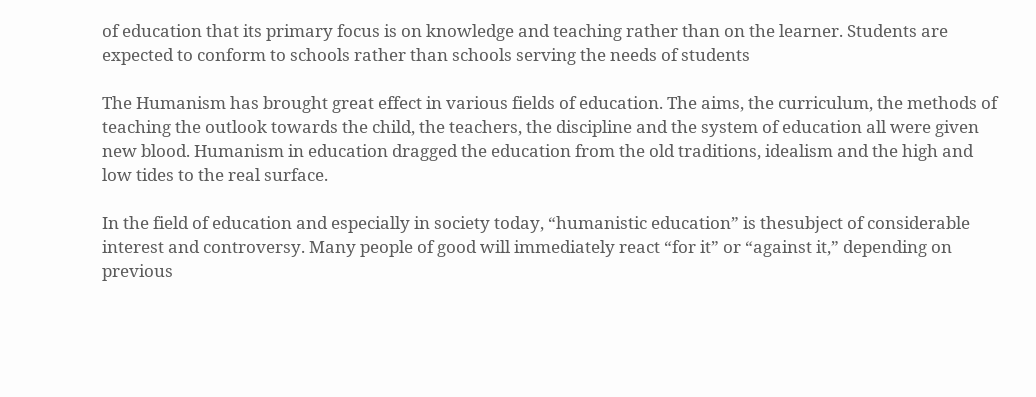of education that its primary focus is on knowledge and teaching rather than on the learner. Students are expected to conform to schools rather than schools serving the needs of students

The Humanism has brought great effect in various fields of education. The aims, the curriculum, the methods of teaching the outlook towards the child, the teachers, the discipline and the system of education all were given new blood. Humanism in education dragged the education from the old traditions, idealism and the high and low tides to the real surface.

In the field of education and especially in society today, “humanistic education” is thesubject of considerable interest and controversy. Many people of good will immediately react “for it” or “against it,” depending on previous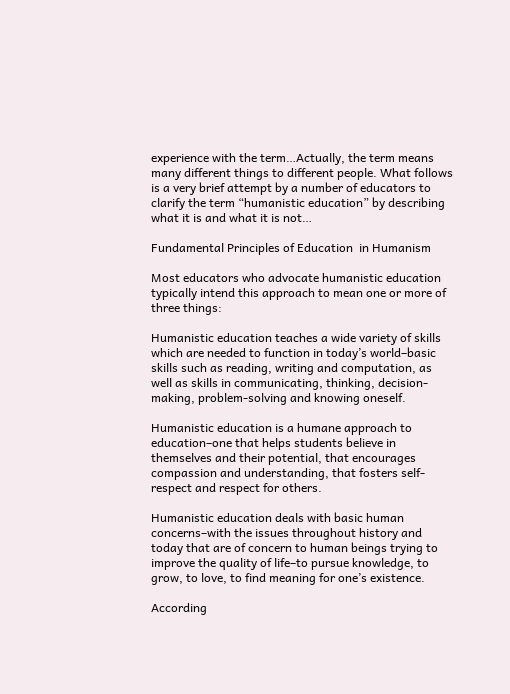experience with the term…Actually, the term means many different things to different people. What follows is a very brief attempt by a number of educators to clarify the term “humanistic education” by describing what it is and what it is not…

Fundamental Principles of Education  in Humanism

Most educators who advocate humanistic education typically intend this approach to mean one or more of three things:

Humanistic education teaches a wide variety of skills which are needed to function in today’s world–basic skills such as reading, writing and computation, as well as skills in communicating, thinking, decision-making, problem-solving and knowing oneself.

Humanistic education is a humane approach to education–one that helps students believe in themselves and their potential, that encourages compassion and understanding, that fosters self-respect and respect for others.

Humanistic education deals with basic human concerns–with the issues throughout history and today that are of concern to human beings trying to improve the quality of life–to pursue knowledge, to grow, to love, to find meaning for one’s existence.

According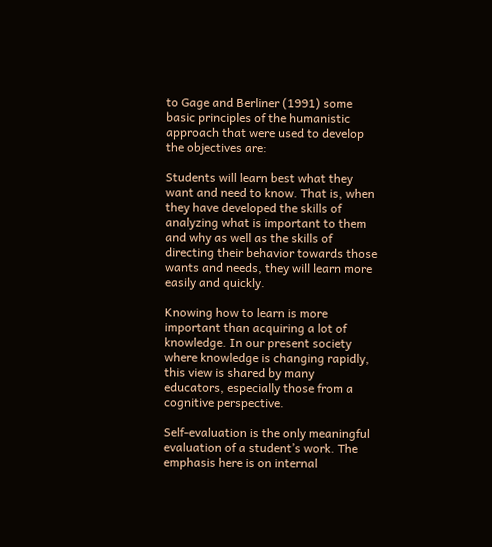to Gage and Berliner (1991) some basic principles of the humanistic approach that were used to develop the objectives are:

Students will learn best what they want and need to know. That is, when they have developed the skills of analyzing what is important to them and why as well as the skills of directing their behavior towards those wants and needs, they will learn more easily and quickly.

Knowing how to learn is more important than acquiring a lot of knowledge. In our present society where knowledge is changing rapidly, this view is shared by many educators, especially those from a cognitive perspective.

Self-evaluation is the only meaningful evaluation of a student’s work. The emphasis here is on internal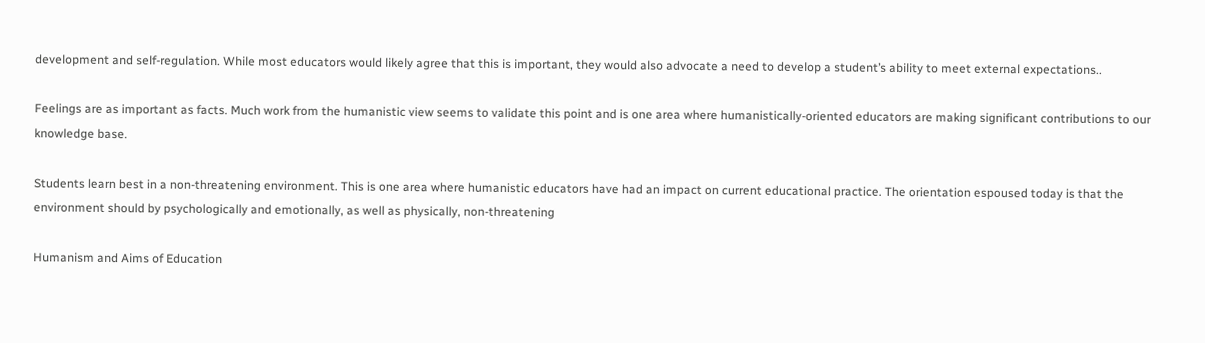development and self-regulation. While most educators would likely agree that this is important, they would also advocate a need to develop a student’s ability to meet external expectations..

Feelings are as important as facts. Much work from the humanistic view seems to validate this point and is one area where humanistically-oriented educators are making significant contributions to our knowledge base.

Students learn best in a non-threatening environment. This is one area where humanistic educators have had an impact on current educational practice. The orientation espoused today is that the environment should by psychologically and emotionally, as well as physically, non-threatening

Humanism and Aims of Education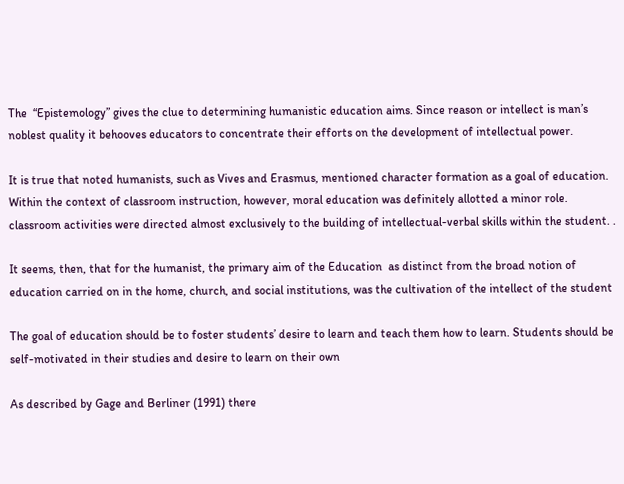The  “Epistemology” gives the clue to determining humanistic education aims. Since reason or intellect is man’s noblest quality it behooves educators to concentrate their efforts on the development of intellectual power.

It is true that noted humanists, such as Vives and Erasmus, mentioned character formation as a goal of education. Within the context of classroom instruction, however, moral education was definitely allotted a minor role. classroom activities were directed almost exclusively to the building of intellectual-verbal skills within the student. .

It seems, then, that for the humanist, the primary aim of the Education  as distinct from the broad notion of education carried on in the home, church, and social institutions, was the cultivation of the intellect of the student

The goal of education should be to foster students’ desire to learn and teach them how to learn. Students should be self-motivated in their studies and desire to learn on their own

As described by Gage and Berliner (1991) there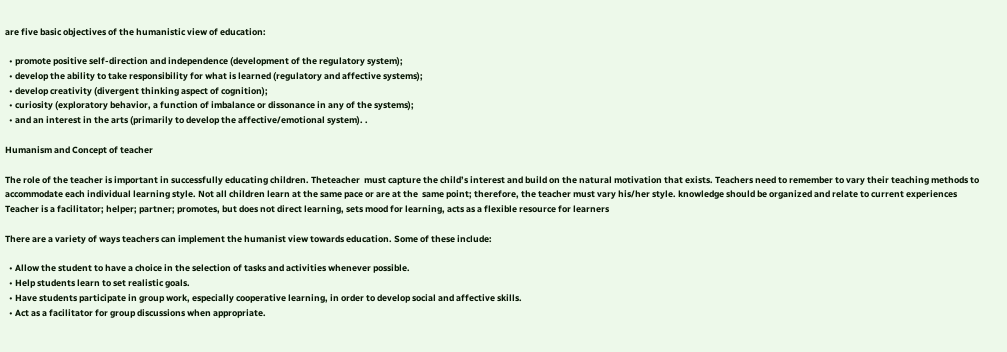are five basic objectives of the humanistic view of education:

  • promote positive self-direction and independence (development of the regulatory system);
  • develop the ability to take responsibility for what is learned (regulatory and affective systems);
  • develop creativity (divergent thinking aspect of cognition);
  • curiosity (exploratory behavior, a function of imbalance or dissonance in any of the systems);
  • and an interest in the arts (primarily to develop the affective/emotional system). .

Humanism and Concept of teacher

The role of the teacher is important in successfully educating children. Theteacher  must capture the child’s interest and build on the natural motivation that exists. Teachers need to remember to vary their teaching methods to accommodate each individual learning style. Not all children learn at the same pace or are at the  same point; therefore, the teacher must vary his/her style. knowledge should be organized and relate to current experiences Teacher is a facilitator; helper; partner; promotes, but does not direct learning, sets mood for learning, acts as a flexible resource for learners

There are a variety of ways teachers can implement the humanist view towards education. Some of these include:

  • Allow the student to have a choice in the selection of tasks and activities whenever possible.
  • Help students learn to set realistic goals.
  • Have students participate in group work, especially cooperative learning, in order to develop social and affective skills.
  • Act as a facilitator for group discussions when appropriate.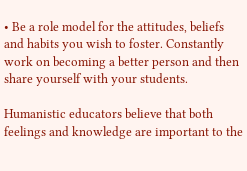• Be a role model for the attitudes, beliefs and habits you wish to foster. Constantly work on becoming a better person and then share yourself with your students.

Humanistic educators believe that both feelings and knowledge are important to the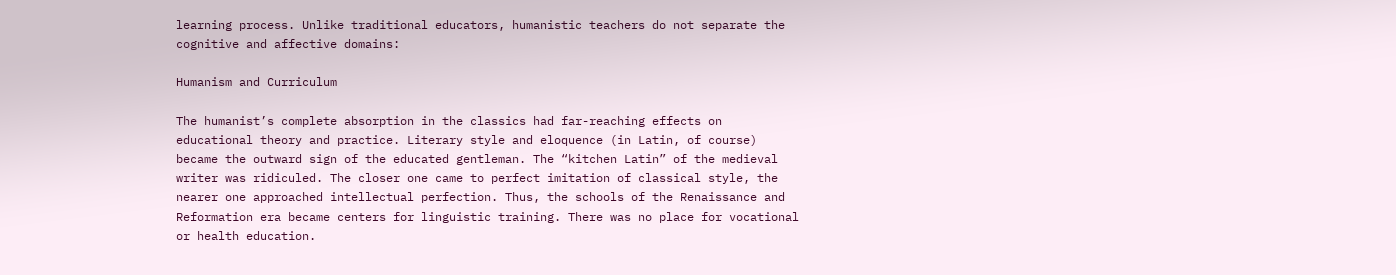learning process. Unlike traditional educators, humanistic teachers do not separate the cognitive and affective domains:

Humanism and Curriculum

The humanist’s complete absorption in the classics had far-reaching effects on educational theory and practice. Literary style and eloquence (in Latin, of course) became the outward sign of the educated gentleman. The “kitchen Latin” of the medieval writer was ridiculed. The closer one came to perfect imitation of classical style, the nearer one approached intellectual perfection. Thus, the schools of the Renaissance and Reformation era became centers for linguistic training. There was no place for vocational or health education.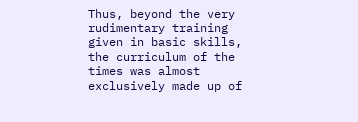Thus, beyond the very  rudimentary training given in basic skills, the curriculum of the times was almost exclusively made up of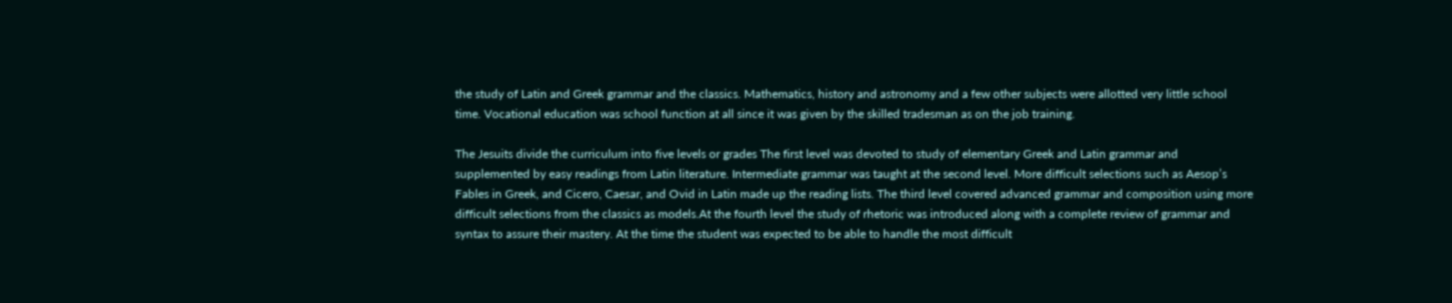the study of Latin and Greek grammar and the classics. Mathematics, history and astronomy and a few other subjects were allotted very little school time. Vocational education was school function at all since it was given by the skilled tradesman as on the job training.

The Jesuits divide the curriculum into five levels or grades The first level was devoted to study of elementary Greek and Latin grammar and supplemented by easy readings from Latin literature. Intermediate grammar was taught at the second level. More difficult selections such as Aesop’s Fables in Greek, and Cicero, Caesar, and Ovid in Latin made up the reading lists. The third level covered advanced grammar and composition using more difficult selections from the classics as models.At the fourth level the study of rhetoric was introduced along with a complete review of grammar and syntax to assure their mastery. At the time the student was expected to be able to handle the most difficult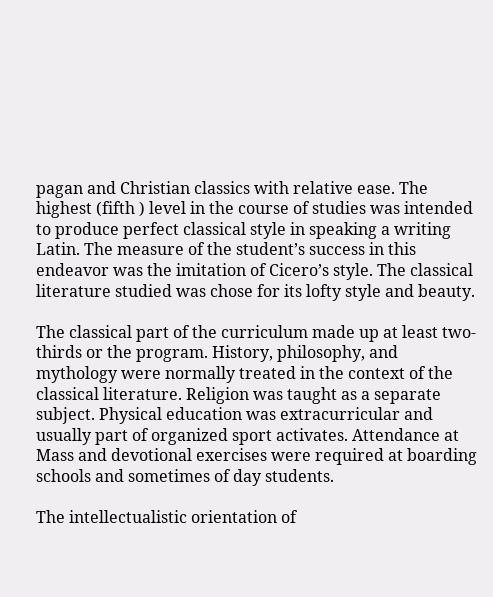pagan and Christian classics with relative ease. The highest (fifth ) level in the course of studies was intended to produce perfect classical style in speaking a writing Latin. The measure of the student’s success in this endeavor was the imitation of Cicero’s style. The classical literature studied was chose for its lofty style and beauty.

The classical part of the curriculum made up at least two-thirds or the program. History, philosophy, and mythology were normally treated in the context of the classical literature. Religion was taught as a separate subject. Physical education was extracurricular and usually part of organized sport activates. Attendance at Mass and devotional exercises were required at boarding schools and sometimes of day students.

The intellectualistic orientation of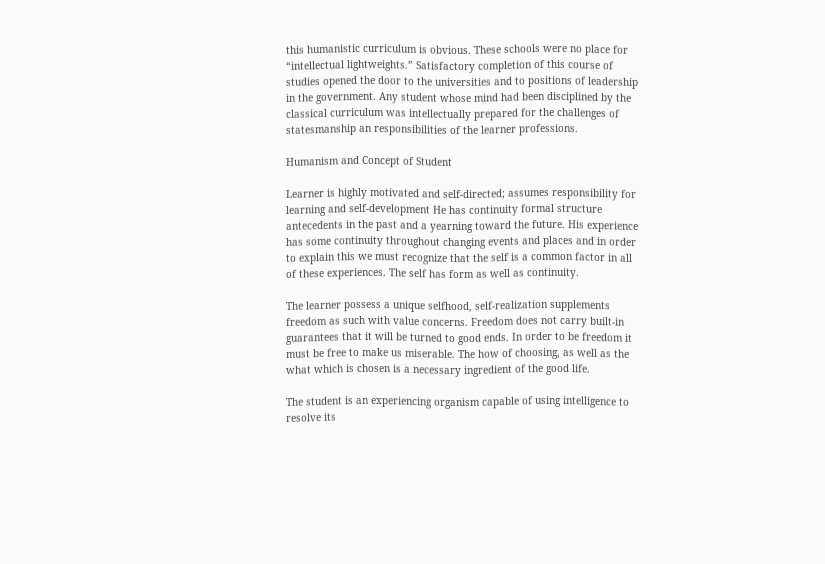this humanistic curriculum is obvious. These schools were no place for “intellectual lightweights.” Satisfactory completion of this course of studies opened the door to the universities and to positions of leadership in the government. Any student whose mind had been disciplined by the classical curriculum was intellectually prepared for the challenges of statesmanship an responsibilities of the learner professions.

Humanism and Concept of Student

Learner is highly motivated and self-directed; assumes responsibility for learning and self-development He has continuity formal structure antecedents in the past and a yearning toward the future. His experience has some continuity throughout changing events and places and in order to explain this we must recognize that the self is a common factor in all of these experiences. The self has form as well as continuity.

The learner possess a unique selfhood, self-realization supplements freedom as such with value concerns. Freedom does not carry built-in guarantees that it will be turned to good ends. In order to be freedom it must be free to make us miserable. The how of choosing, as well as the what which is chosen is a necessary ingredient of the good life.

The student is an experiencing organism capable of using intelligence to resolve its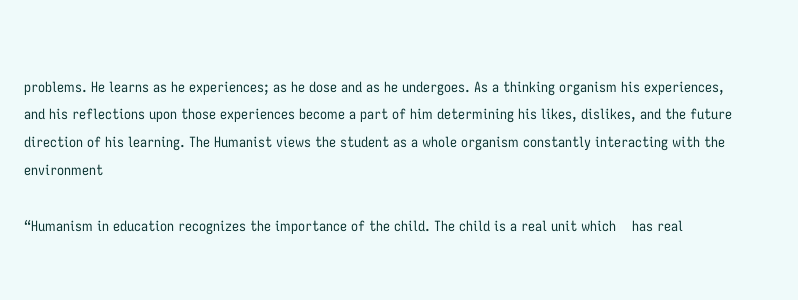problems. He learns as he experiences; as he dose and as he undergoes. As a thinking organism his experiences, and his reflections upon those experiences become a part of him determining his likes, dislikes, and the future direction of his learning. The Humanist views the student as a whole organism constantly interacting with the environment

“Humanism in education recognizes the importance of the child. The child is a real unit which    has real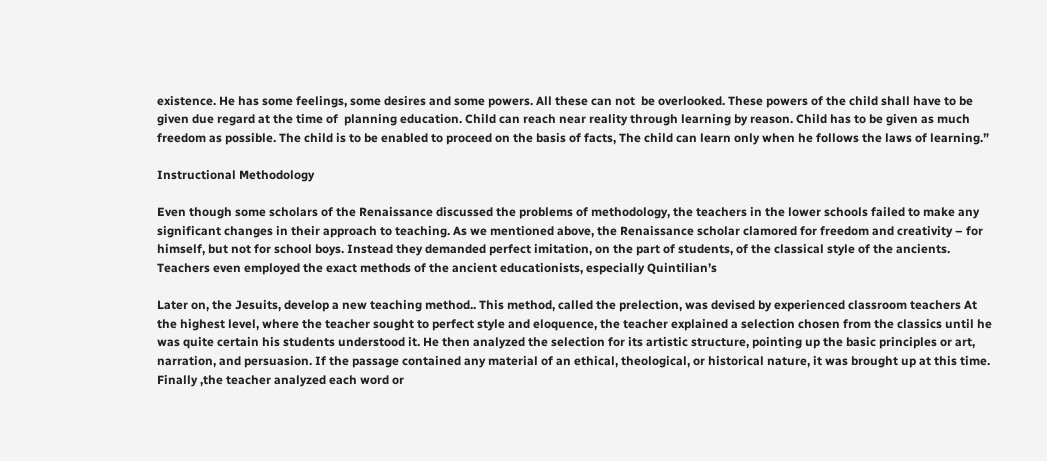existence. He has some feelings, some desires and some powers. All these can not  be overlooked. These powers of the child shall have to be given due regard at the time of  planning education. Child can reach near reality through learning by reason. Child has to be given as much freedom as possible. The child is to be enabled to proceed on the basis of facts, The child can learn only when he follows the laws of learning.”

Instructional Methodology

Even though some scholars of the Renaissance discussed the problems of methodology, the teachers in the lower schools failed to make any significant changes in their approach to teaching. As we mentioned above, the Renaissance scholar clamored for freedom and creativity – for himself, but not for school boys. Instead they demanded perfect imitation, on the part of students, of the classical style of the ancients. Teachers even employed the exact methods of the ancient educationists, especially Quintilian’s

Later on, the Jesuits, develop a new teaching method.. This method, called the prelection, was devised by experienced classroom teachers At the highest level, where the teacher sought to perfect style and eloquence, the teacher explained a selection chosen from the classics until he was quite certain his students understood it. He then analyzed the selection for its artistic structure, pointing up the basic principles or art, narration, and persuasion. If the passage contained any material of an ethical, theological, or historical nature, it was brought up at this time. Finally ,the teacher analyzed each word or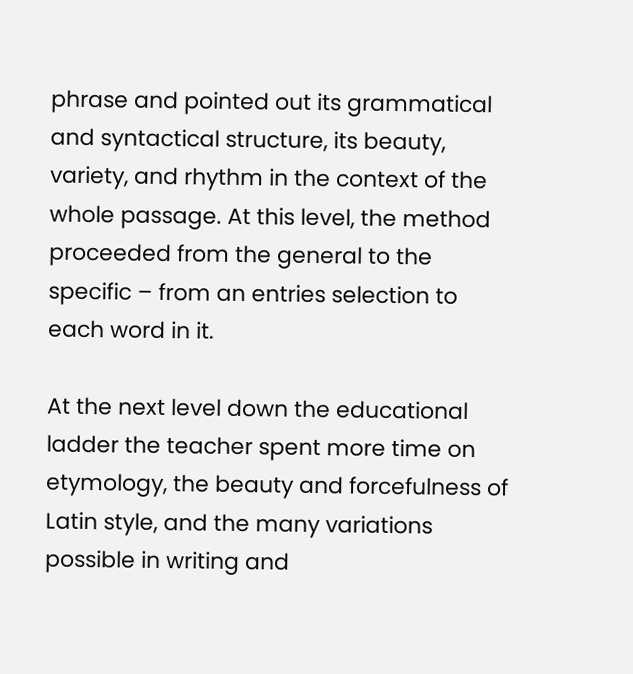phrase and pointed out its grammatical and syntactical structure, its beauty, variety, and rhythm in the context of the whole passage. At this level, the method proceeded from the general to the specific – from an entries selection to each word in it.

At the next level down the educational ladder the teacher spent more time on etymology, the beauty and forcefulness of Latin style, and the many variations possible in writing and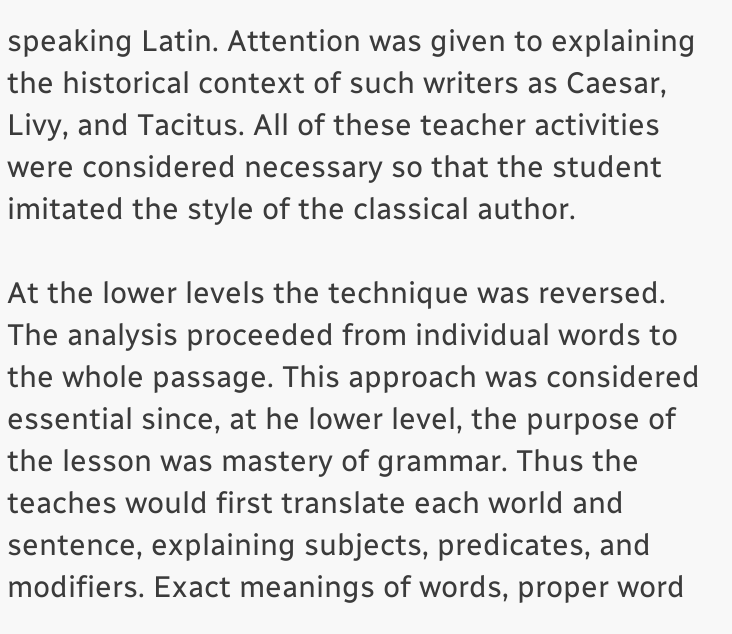speaking Latin. Attention was given to explaining the historical context of such writers as Caesar, Livy, and Tacitus. All of these teacher activities were considered necessary so that the student imitated the style of the classical author.

At the lower levels the technique was reversed. The analysis proceeded from individual words to the whole passage. This approach was considered essential since, at he lower level, the purpose of the lesson was mastery of grammar. Thus the teaches would first translate each world and sentence, explaining subjects, predicates, and modifiers. Exact meanings of words, proper word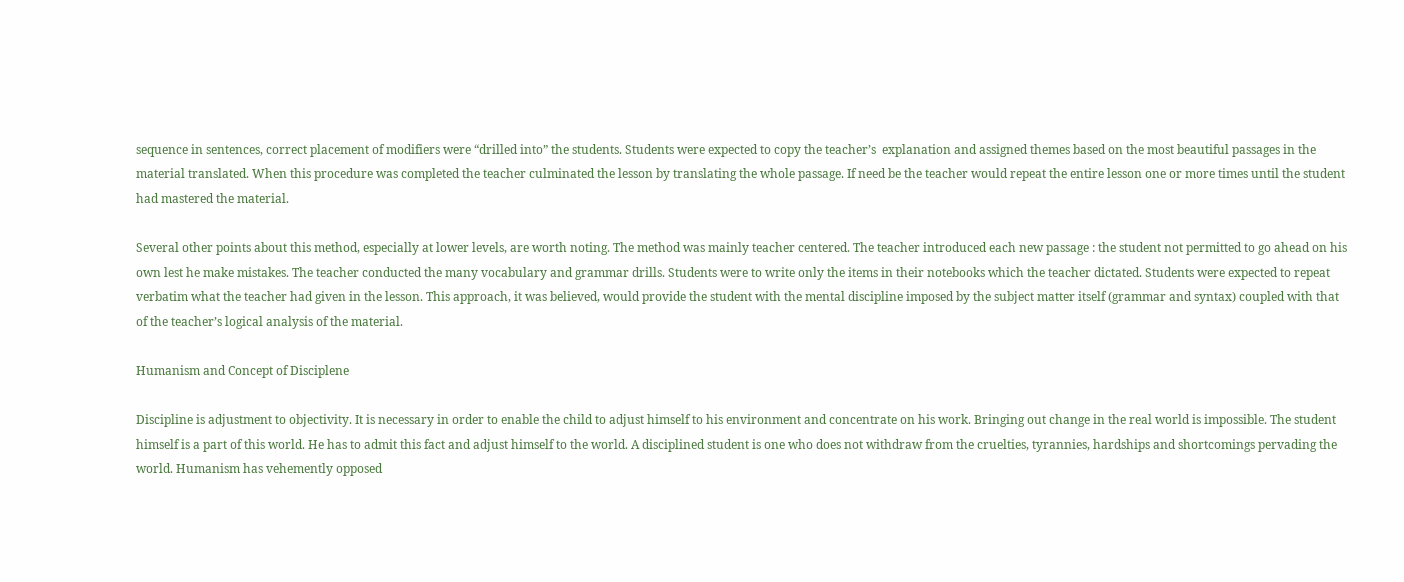sequence in sentences, correct placement of modifiers were “drilled into” the students. Students were expected to copy the teacher’s  explanation and assigned themes based on the most beautiful passages in the material translated. When this procedure was completed the teacher culminated the lesson by translating the whole passage. If need be the teacher would repeat the entire lesson one or more times until the student had mastered the material.

Several other points about this method, especially at lower levels, are worth noting. The method was mainly teacher centered. The teacher introduced each new passage : the student not permitted to go ahead on his own lest he make mistakes. The teacher conducted the many vocabulary and grammar drills. Students were to write only the items in their notebooks which the teacher dictated. Students were expected to repeat verbatim what the teacher had given in the lesson. This approach, it was believed, would provide the student with the mental discipline imposed by the subject matter itself (grammar and syntax) coupled with that of the teacher’s logical analysis of the material.

Humanism and Concept of Disciplene

Discipline is adjustment to objectivity. It is necessary in order to enable the child to adjust himself to his environment and concentrate on his work. Bringing out change in the real world is impossible. The student himself is a part of this world. He has to admit this fact and adjust himself to the world. A disciplined student is one who does not withdraw from the cruelties, tyrannies, hardships and shortcomings pervading the world. Humanism has vehemently opposed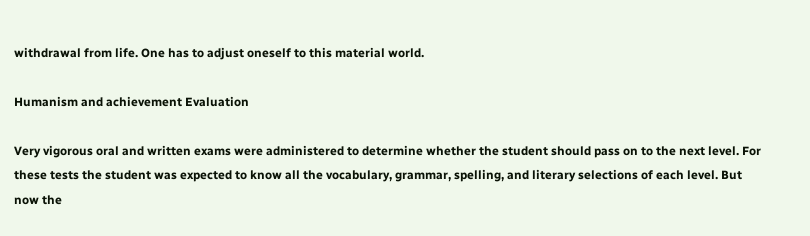withdrawal from life. One has to adjust oneself to this material world.

Humanism and achievement Evaluation

Very vigorous oral and written exams were administered to determine whether the student should pass on to the next level. For these tests the student was expected to know all the vocabulary, grammar, spelling, and literary selections of each level. But now the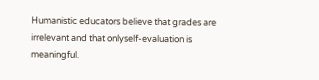Humanistic educators believe that grades are irrelevant and that onlyself-evaluation is meaningful.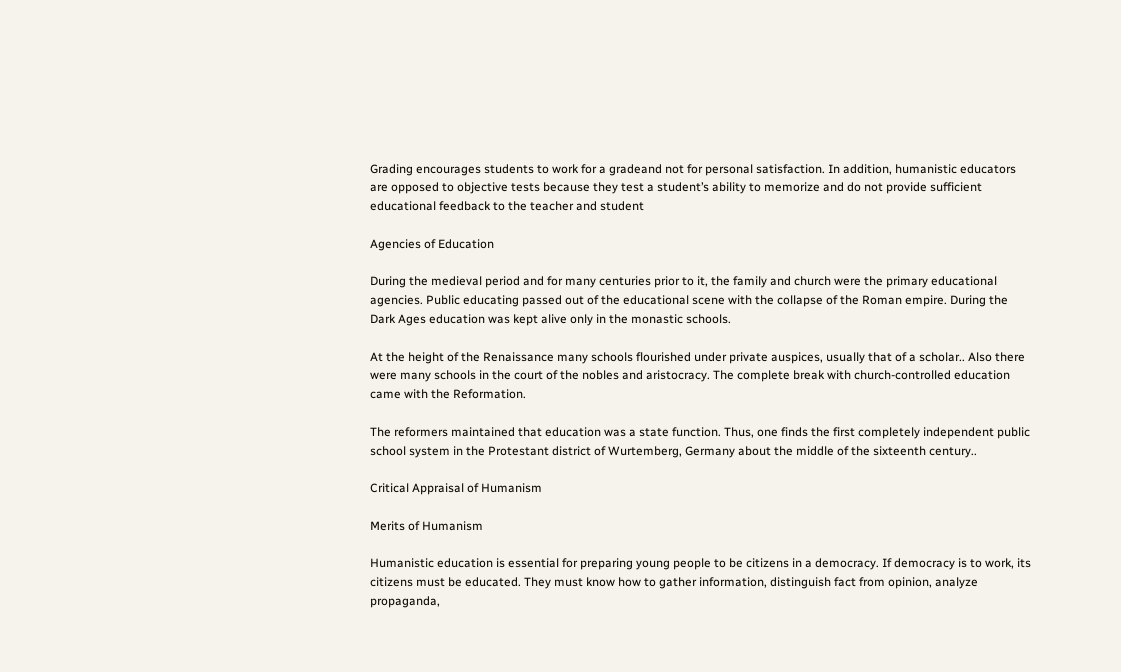Grading encourages students to work for a gradeand not for personal satisfaction. In addition, humanistic educators are opposed to objective tests because they test a student’s ability to memorize and do not provide sufficient educational feedback to the teacher and student

Agencies of Education

During the medieval period and for many centuries prior to it, the family and church were the primary educational agencies. Public educating passed out of the educational scene with the collapse of the Roman empire. During the Dark Ages education was kept alive only in the monastic schools.

At the height of the Renaissance many schools flourished under private auspices, usually that of a scholar.. Also there were many schools in the court of the nobles and aristocracy. The complete break with church-controlled education came with the Reformation.

The reformers maintained that education was a state function. Thus, one finds the first completely independent public school system in the Protestant district of Wurtemberg, Germany about the middle of the sixteenth century..

Critical Appraisal of Humanism

Merits of Humanism

Humanistic education is essential for preparing young people to be citizens in a democracy. If democracy is to work, its citizens must be educated. They must know how to gather information, distinguish fact from opinion, analyze propaganda,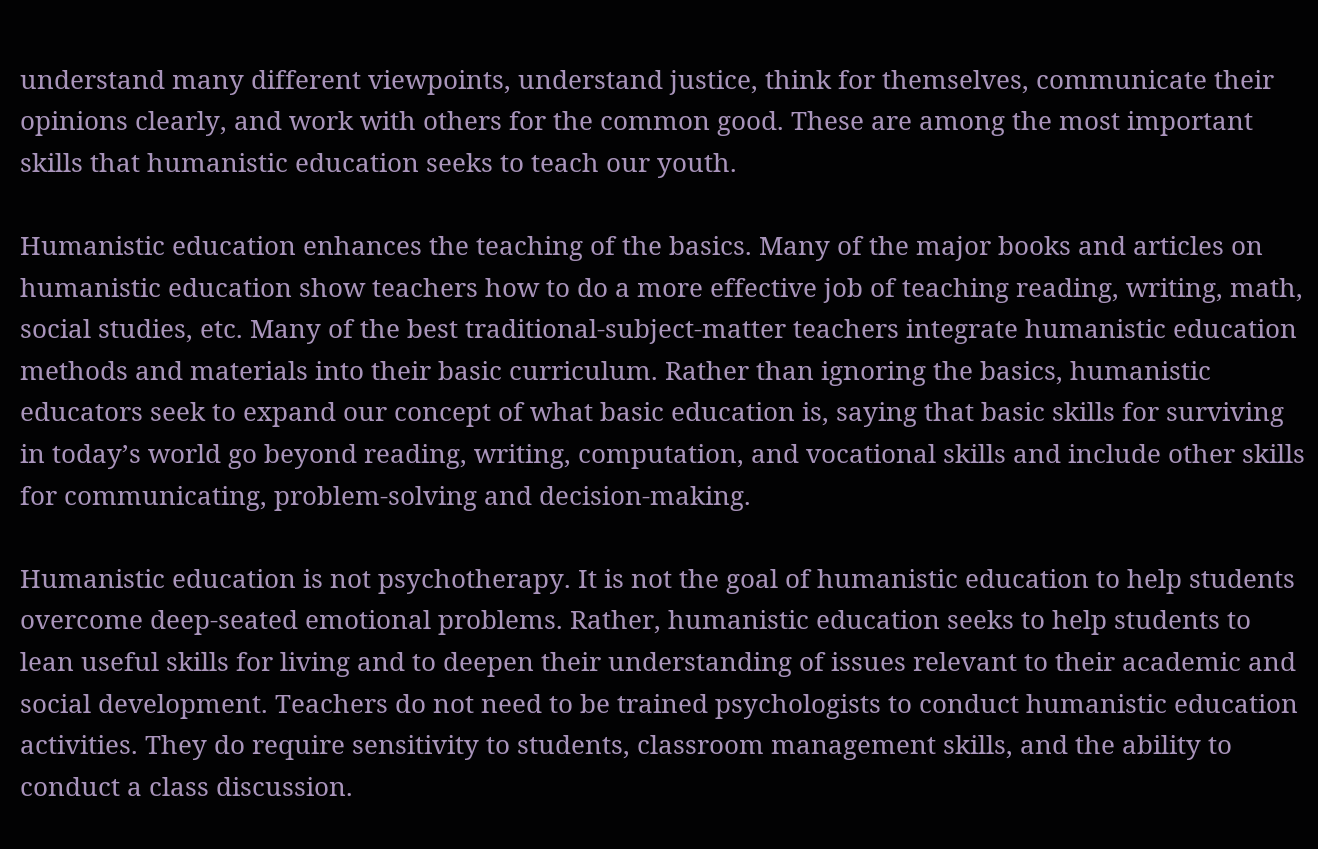understand many different viewpoints, understand justice, think for themselves, communicate their opinions clearly, and work with others for the common good. These are among the most important skills that humanistic education seeks to teach our youth.

Humanistic education enhances the teaching of the basics. Many of the major books and articles on humanistic education show teachers how to do a more effective job of teaching reading, writing, math, social studies, etc. Many of the best traditional-subject-matter teachers integrate humanistic education methods and materials into their basic curriculum. Rather than ignoring the basics, humanistic educators seek to expand our concept of what basic education is, saying that basic skills for surviving in today’s world go beyond reading, writing, computation, and vocational skills and include other skills for communicating, problem-solving and decision-making.

Humanistic education is not psychotherapy. It is not the goal of humanistic education to help students overcome deep-seated emotional problems. Rather, humanistic education seeks to help students to lean useful skills for living and to deepen their understanding of issues relevant to their academic and social development. Teachers do not need to be trained psychologists to conduct humanistic education activities. They do require sensitivity to students, classroom management skills, and the ability to conduct a class discussion.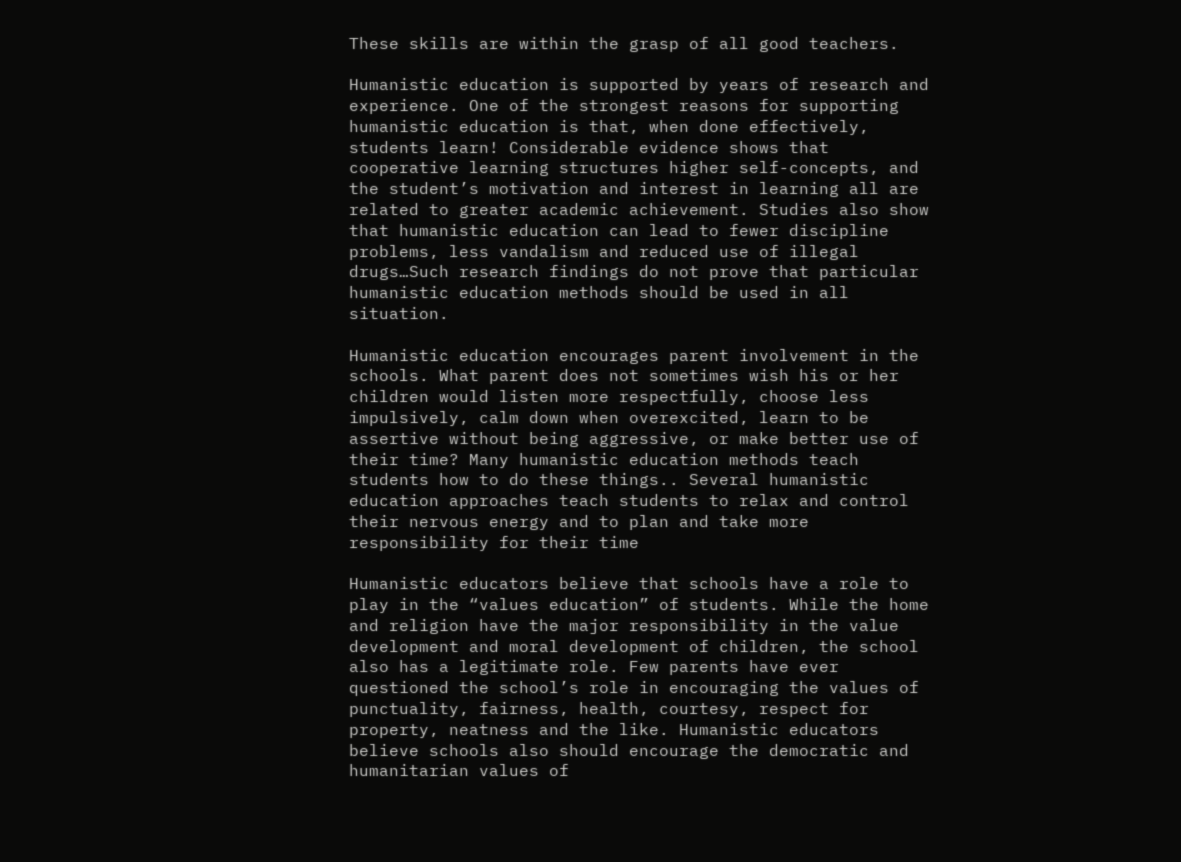These skills are within the grasp of all good teachers.

Humanistic education is supported by years of research and experience. One of the strongest reasons for supporting humanistic education is that, when done effectively, students learn! Considerable evidence shows that cooperative learning structures higher self-concepts, and the student’s motivation and interest in learning all are related to greater academic achievement. Studies also show that humanistic education can lead to fewer discipline problems, less vandalism and reduced use of illegal drugs…Such research findings do not prove that particular humanistic education methods should be used in all situation.

Humanistic education encourages parent involvement in the schools. What parent does not sometimes wish his or her children would listen more respectfully, choose less impulsively, calm down when overexcited, learn to be assertive without being aggressive, or make better use of their time? Many humanistic education methods teach students how to do these things.. Several humanistic education approaches teach students to relax and control their nervous energy and to plan and take more responsibility for their time

Humanistic educators believe that schools have a role to play in the “values education” of students. While the home and religion have the major responsibility in the value development and moral development of children, the school also has a legitimate role. Few parents have ever questioned the school’s role in encouraging the values of punctuality, fairness, health, courtesy, respect for property, neatness and the like. Humanistic educators believe schools also should encourage the democratic and humanitarian values of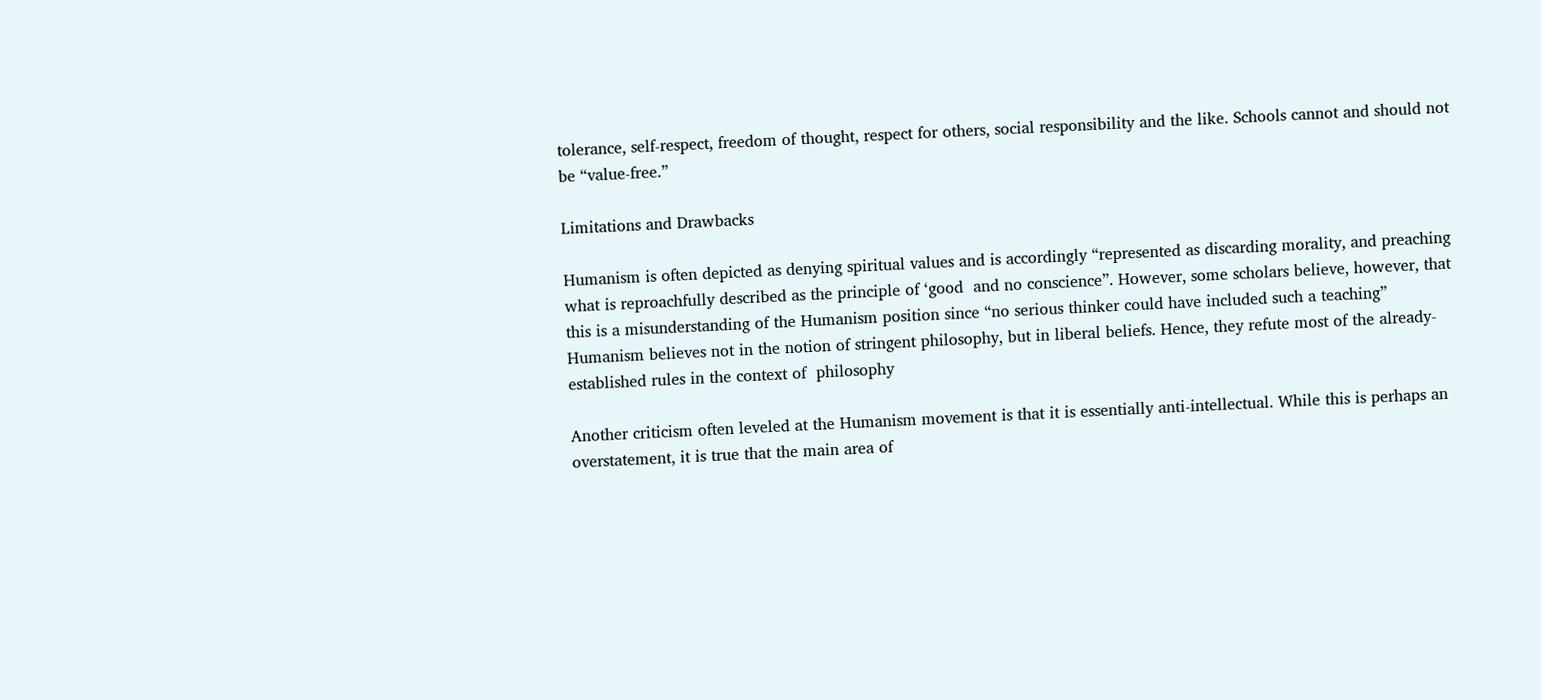tolerance, self-respect, freedom of thought, respect for others, social responsibility and the like. Schools cannot and should not be “value-free.”

Limitations and Drawbacks

Humanism is often depicted as denying spiritual values and is accordingly “represented as discarding morality, and preaching what is reproachfully described as the principle of ‘good  and no conscience”. However, some scholars believe, however, that this is a misunderstanding of the Humanism position since “no serious thinker could have included such a teaching” Humanism believes not in the notion of stringent philosophy, but in liberal beliefs. Hence, they refute most of the already-established rules in the context of  philosophy

Another criticism often leveled at the Humanism movement is that it is essentially anti-intellectual. While this is perhaps an overstatement, it is true that the main area of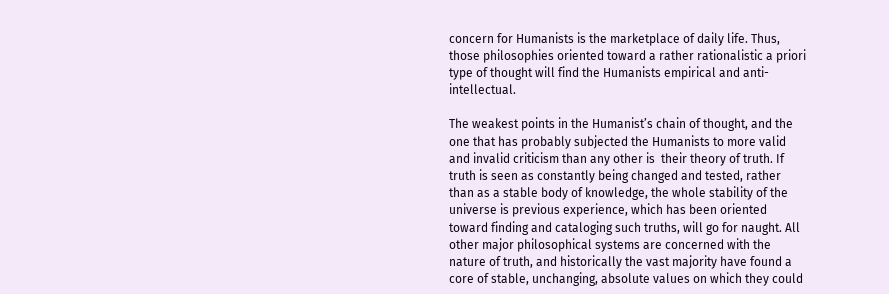concern for Humanists is the marketplace of daily life. Thus, those philosophies oriented toward a rather rationalistic a priori type of thought will find the Humanists empirical and anti-intellectual.

The weakest points in the Humanist’s chain of thought, and the one that has probably subjected the Humanists to more valid and invalid criticism than any other is  their theory of truth. If truth is seen as constantly being changed and tested, rather than as a stable body of knowledge, the whole stability of the universe is previous experience, which has been oriented toward finding and cataloging such truths, will go for naught. All other major philosophical systems are concerned with the nature of truth, and historically the vast majority have found a core of stable, unchanging, absolute values on which they could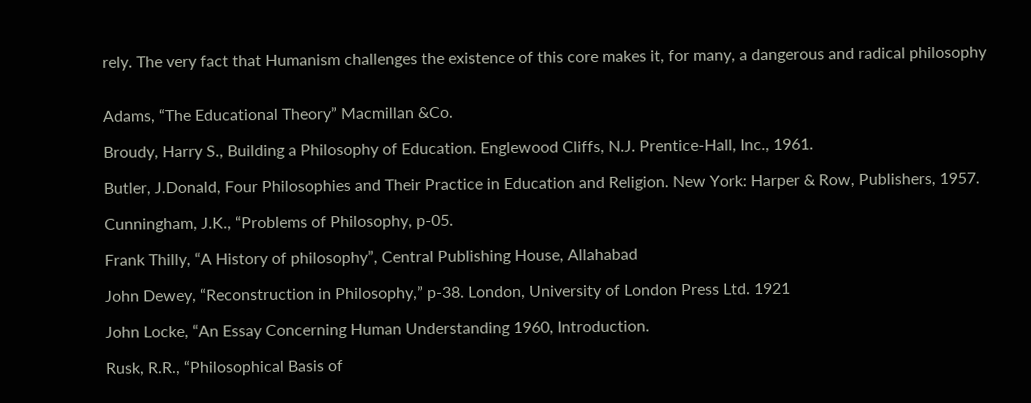rely. The very fact that Humanism challenges the existence of this core makes it, for many, a dangerous and radical philosophy


Adams, “The Educational Theory” Macmillan &Co.

Broudy, Harry S., Building a Philosophy of Education. Englewood Cliffs, N.J. Prentice-Hall, Inc., 1961.

Butler, J.Donald, Four Philosophies and Their Practice in Education and Religion. New York: Harper & Row, Publishers, 1957.

Cunningham, J.K., “Problems of Philosophy, p-05.

Frank Thilly, “A History of philosophy”, Central Publishing House, Allahabad

John Dewey, “Reconstruction in Philosophy,” p-38. London, University of London Press Ltd. 1921

John Locke, “An Essay Concerning Human Understanding 1960, Introduction.

Rusk, R.R., “Philosophical Basis of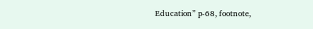Education” p-68, footnote,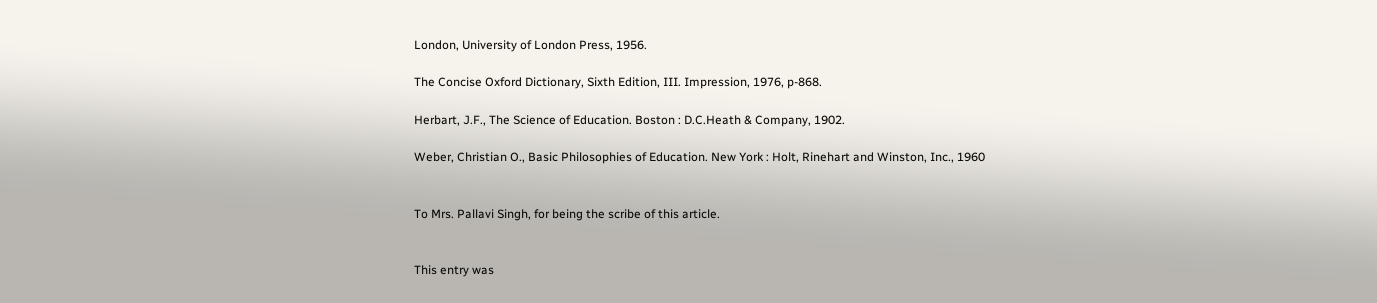London, University of London Press, 1956.

The Concise Oxford Dictionary, Sixth Edition, III. Impression, 1976, p-868.

Herbart, J.F., The Science of Education. Boston : D.C.Heath & Company, 1902.

Weber, Christian O., Basic Philosophies of Education. New York : Holt, Rinehart and Winston, Inc., 1960


To Mrs. Pallavi Singh, for being the scribe of this article.


This entry was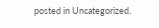posted in Uncategorized.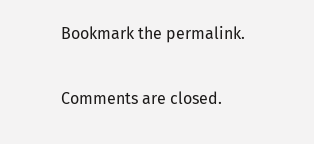Bookmark the permalink.

Comments are closed.